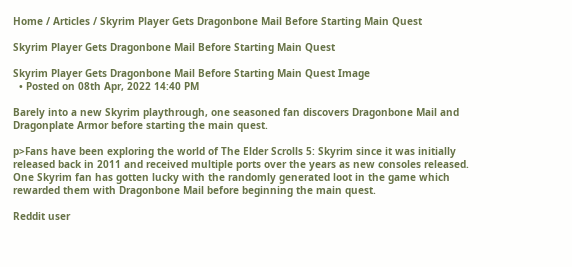Home / Articles / Skyrim Player Gets Dragonbone Mail Before Starting Main Quest

Skyrim Player Gets Dragonbone Mail Before Starting Main Quest

Skyrim Player Gets Dragonbone Mail Before Starting Main Quest Image
  • Posted on 08th Apr, 2022 14:40 PM

Barely into a new Skyrim playthrough, one seasoned fan discovers Dragonbone Mail and Dragonplate Armor before starting the main quest.

p>Fans have been exploring the world of The Elder Scrolls 5: Skyrim since it was initially released back in 2011 and received multiple ports over the years as new consoles released. One Skyrim fan has gotten lucky with the randomly generated loot in the game which rewarded them with Dragonbone Mail before beginning the main quest.

Reddit user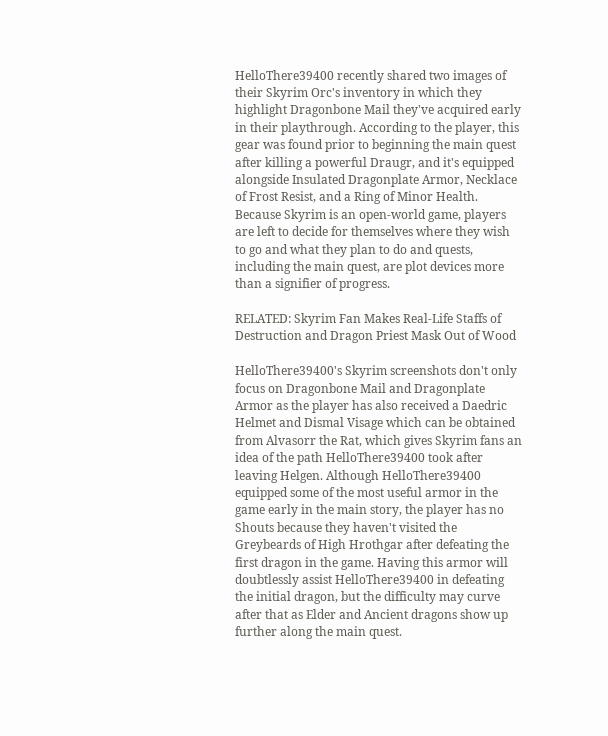HelloThere39400 recently shared two images of their Skyrim Orc's inventory in which they highlight Dragonbone Mail they've acquired early in their playthrough. According to the player, this gear was found prior to beginning the main quest after killing a powerful Draugr, and it's equipped alongside Insulated Dragonplate Armor, Necklace of Frost Resist, and a Ring of Minor Health. Because Skyrim is an open-world game, players are left to decide for themselves where they wish to go and what they plan to do and quests, including the main quest, are plot devices more than a signifier of progress.

RELATED: Skyrim Fan Makes Real-Life Staffs of Destruction and Dragon Priest Mask Out of Wood

HelloThere39400's Skyrim screenshots don't only focus on Dragonbone Mail and Dragonplate Armor as the player has also received a Daedric Helmet and Dismal Visage which can be obtained from Alvasorr the Rat, which gives Skyrim fans an idea of the path HelloThere39400 took after leaving Helgen. Although HelloThere39400 equipped some of the most useful armor in the game early in the main story, the player has no Shouts because they haven't visited the Greybeards of High Hrothgar after defeating the first dragon in the game. Having this armor will doubtlessly assist HelloThere39400 in defeating the initial dragon, but the difficulty may curve after that as Elder and Ancient dragons show up further along the main quest.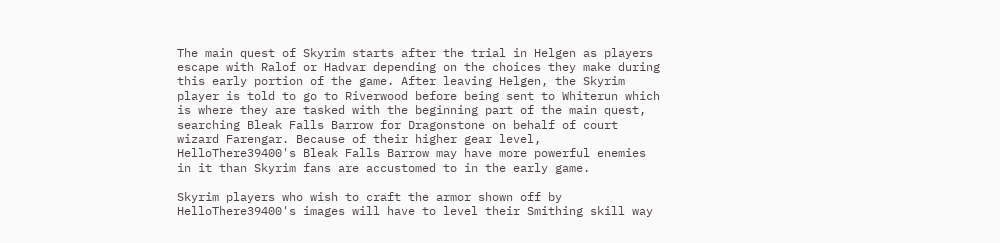The main quest of Skyrim starts after the trial in Helgen as players escape with Ralof or Hadvar depending on the choices they make during this early portion of the game. After leaving Helgen, the Skyrim player is told to go to Riverwood before being sent to Whiterun which is where they are tasked with the beginning part of the main quest, searching Bleak Falls Barrow for Dragonstone on behalf of court wizard Farengar. Because of their higher gear level, HelloThere39400's Bleak Falls Barrow may have more powerful enemies in it than Skyrim fans are accustomed to in the early game.

Skyrim players who wish to craft the armor shown off by HelloThere39400's images will have to level their Smithing skill way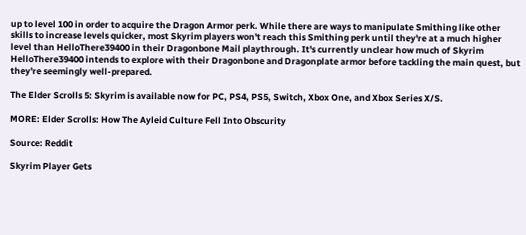up to level 100 in order to acquire the Dragon Armor perk. While there are ways to manipulate Smithing like other skills to increase levels quicker, most Skyrim players won't reach this Smithing perk until they're at a much higher level than HelloThere39400 in their Dragonbone Mail playthrough. It's currently unclear how much of Skyrim HelloThere39400 intends to explore with their Dragonbone and Dragonplate armor before tackling the main quest, but they're seemingly well-prepared.

The Elder Scrolls 5: Skyrim is available now for PC, PS4, PS5, Switch, Xbox One, and Xbox Series X/S.

MORE: Elder Scrolls: How The Ayleid Culture Fell Into Obscurity

Source: Reddit

Skyrim Player Gets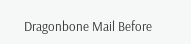Dragonbone Mail Before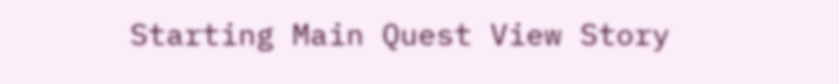Starting Main Quest View Story